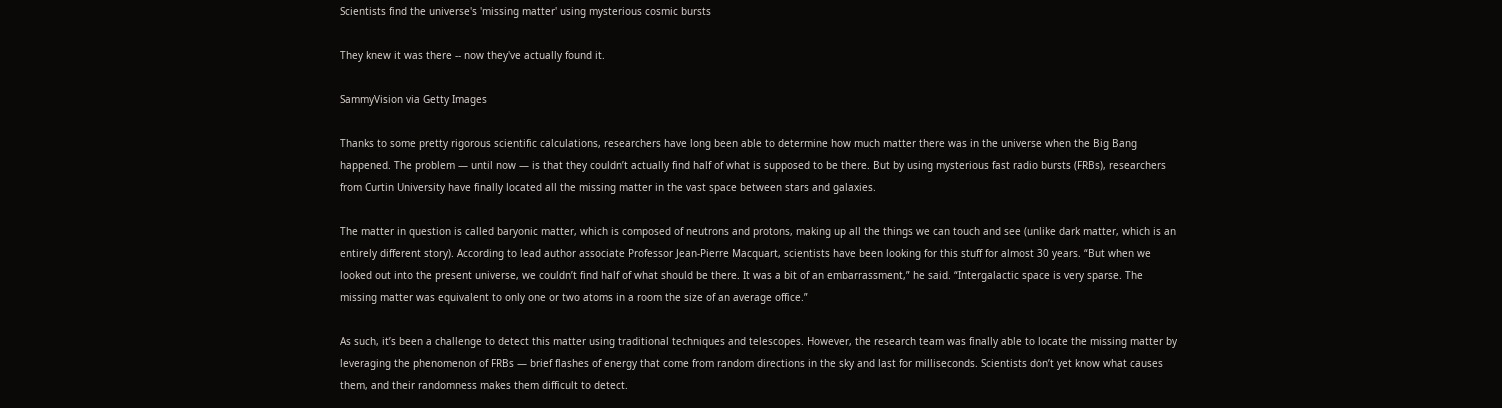Scientists find the universe's 'missing matter' using mysterious cosmic bursts

They knew it was there -- now they've actually found it.

SammyVision via Getty Images

Thanks to some pretty rigorous scientific calculations, researchers have long been able to determine how much matter there was in the universe when the Big Bang happened. The problem — until now — is that they couldn’t actually find half of what is supposed to be there. But by using mysterious fast radio bursts (FRBs), researchers from Curtin University have finally located all the missing matter in the vast space between stars and galaxies.

The matter in question is called baryonic matter, which is composed of neutrons and protons, making up all the things we can touch and see (unlike dark matter, which is an entirely different story). According to lead author associate Professor Jean-Pierre Macquart, scientists have been looking for this stuff for almost 30 years. “But when we looked out into the present universe, we couldn’t find half of what should be there. It was a bit of an embarrassment,” he said. “Intergalactic space is very sparse. The missing matter was equivalent to only one or two atoms in a room the size of an average office.”

As such, it’s been a challenge to detect this matter using traditional techniques and telescopes. However, the research team was finally able to locate the missing matter by leveraging the phenomenon of FRBs — brief flashes of energy that come from random directions in the sky and last for milliseconds. Scientists don’t yet know what causes them, and their randomness makes them difficult to detect.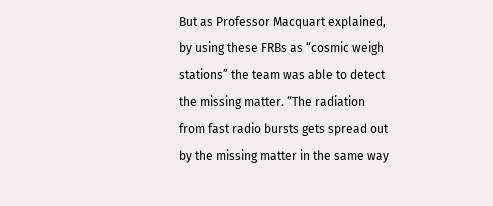But as Professor Macquart explained, by using these FRBs as “cosmic weigh stations” the team was able to detect the missing matter. “The radiation from fast radio bursts gets spread out by the missing matter in the same way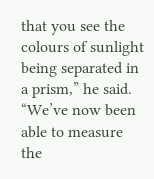that you see the colours of sunlight being separated in a prism,” he said. “We’ve now been able to measure the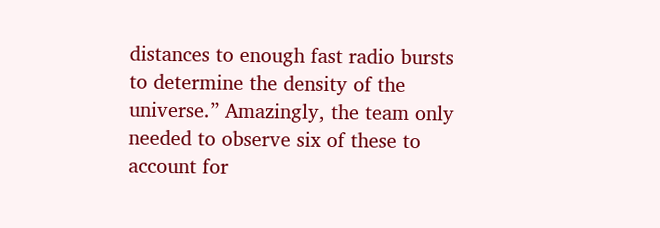distances to enough fast radio bursts to determine the density of the universe.” Amazingly, the team only needed to observe six of these to account for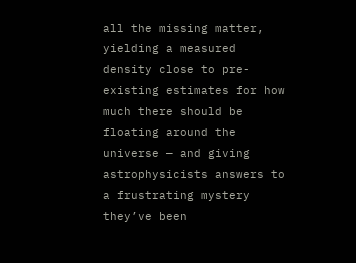all the missing matter, yielding a measured density close to pre-existing estimates for how much there should be floating around the universe — and giving astrophysicists answers to a frustrating mystery they’ve been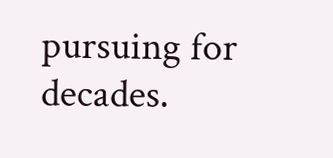pursuing for decades.